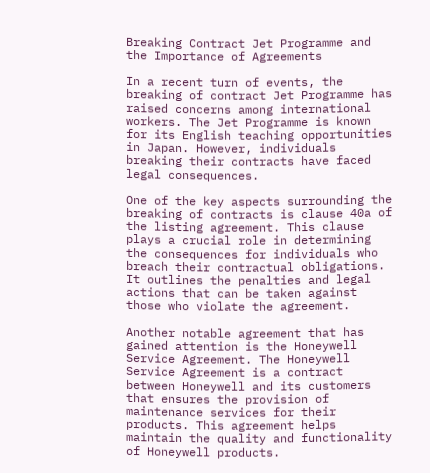Breaking Contract Jet Programme and the Importance of Agreements

In a recent turn of events, the breaking of contract Jet Programme has raised concerns among international workers. The Jet Programme is known for its English teaching opportunities in Japan. However, individuals breaking their contracts have faced legal consequences.

One of the key aspects surrounding the breaking of contracts is clause 40a of the listing agreement. This clause plays a crucial role in determining the consequences for individuals who breach their contractual obligations. It outlines the penalties and legal actions that can be taken against those who violate the agreement.

Another notable agreement that has gained attention is the Honeywell Service Agreement. The Honeywell Service Agreement is a contract between Honeywell and its customers that ensures the provision of maintenance services for their products. This agreement helps maintain the quality and functionality of Honeywell products.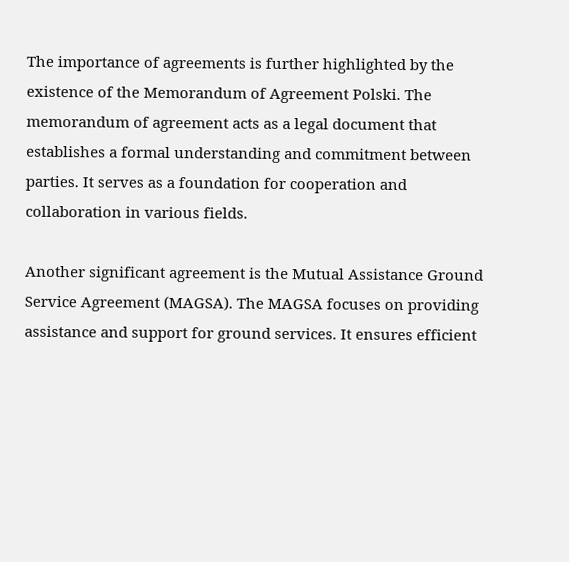The importance of agreements is further highlighted by the existence of the Memorandum of Agreement Polski. The memorandum of agreement acts as a legal document that establishes a formal understanding and commitment between parties. It serves as a foundation for cooperation and collaboration in various fields.

Another significant agreement is the Mutual Assistance Ground Service Agreement (MAGSA). The MAGSA focuses on providing assistance and support for ground services. It ensures efficient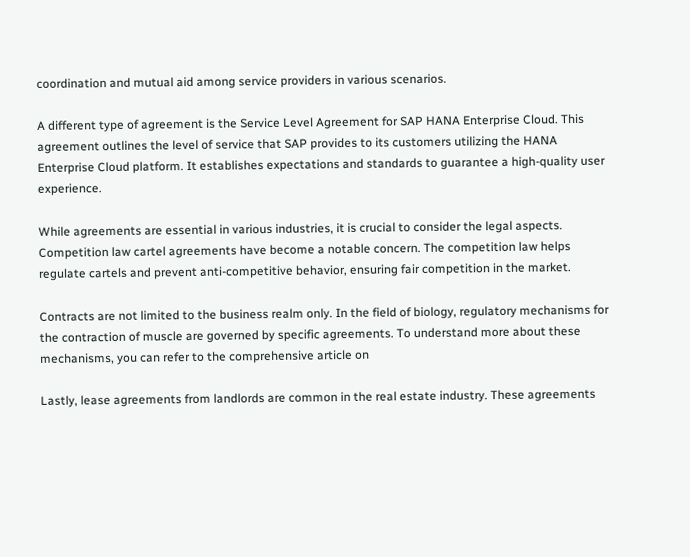coordination and mutual aid among service providers in various scenarios.

A different type of agreement is the Service Level Agreement for SAP HANA Enterprise Cloud. This agreement outlines the level of service that SAP provides to its customers utilizing the HANA Enterprise Cloud platform. It establishes expectations and standards to guarantee a high-quality user experience.

While agreements are essential in various industries, it is crucial to consider the legal aspects. Competition law cartel agreements have become a notable concern. The competition law helps regulate cartels and prevent anti-competitive behavior, ensuring fair competition in the market.

Contracts are not limited to the business realm only. In the field of biology, regulatory mechanisms for the contraction of muscle are governed by specific agreements. To understand more about these mechanisms, you can refer to the comprehensive article on

Lastly, lease agreements from landlords are common in the real estate industry. These agreements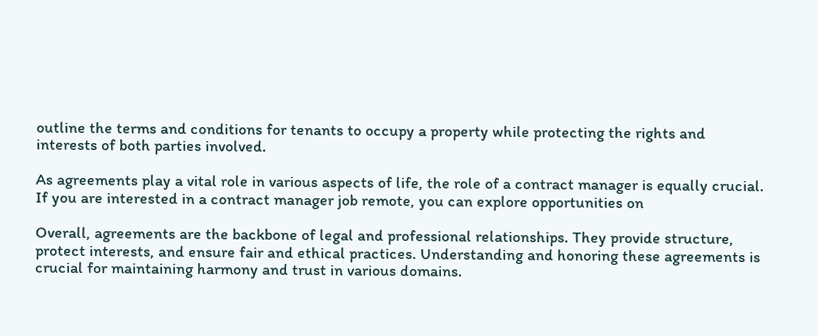outline the terms and conditions for tenants to occupy a property while protecting the rights and interests of both parties involved.

As agreements play a vital role in various aspects of life, the role of a contract manager is equally crucial. If you are interested in a contract manager job remote, you can explore opportunities on

Overall, agreements are the backbone of legal and professional relationships. They provide structure, protect interests, and ensure fair and ethical practices. Understanding and honoring these agreements is crucial for maintaining harmony and trust in various domains.